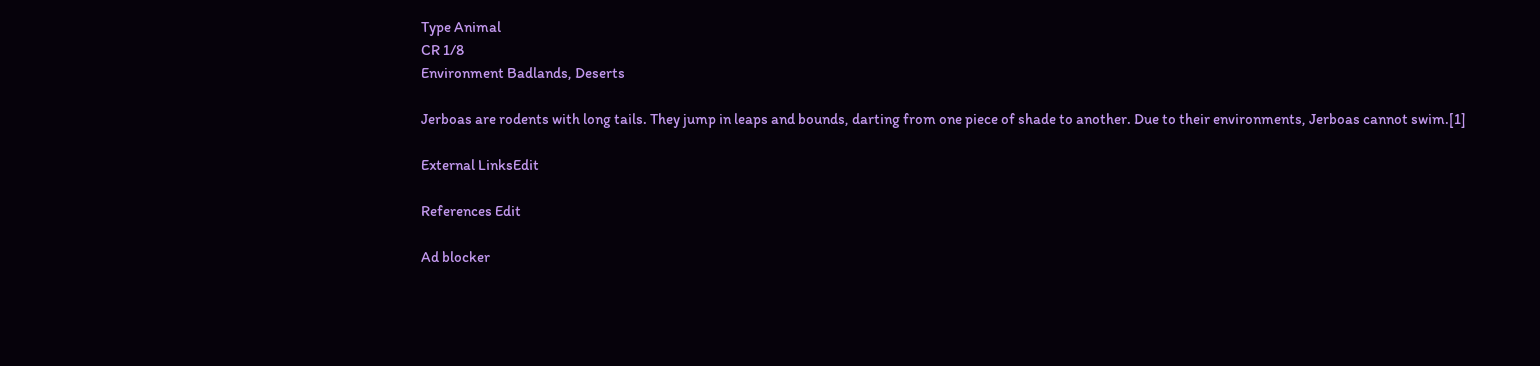Type Animal
CR 1/8
Environment Badlands, Deserts

Jerboas are rodents with long tails. They jump in leaps and bounds, darting from one piece of shade to another. Due to their environments, Jerboas cannot swim.[1]

External LinksEdit

References Edit

Ad blocker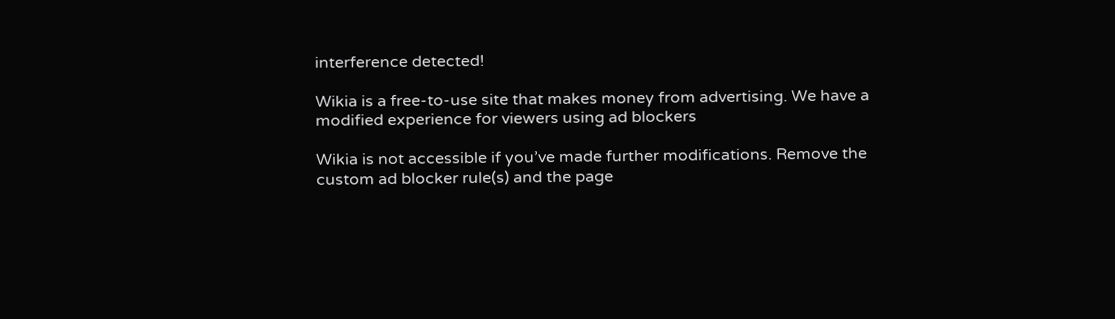interference detected!

Wikia is a free-to-use site that makes money from advertising. We have a modified experience for viewers using ad blockers

Wikia is not accessible if you’ve made further modifications. Remove the custom ad blocker rule(s) and the page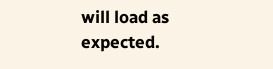will load as expected.